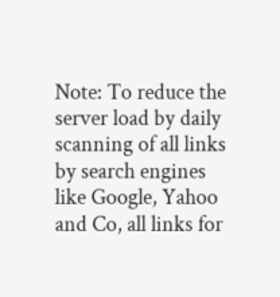Note: To reduce the server load by daily scanning of all links by search engines like Google, Yahoo and Co, all links for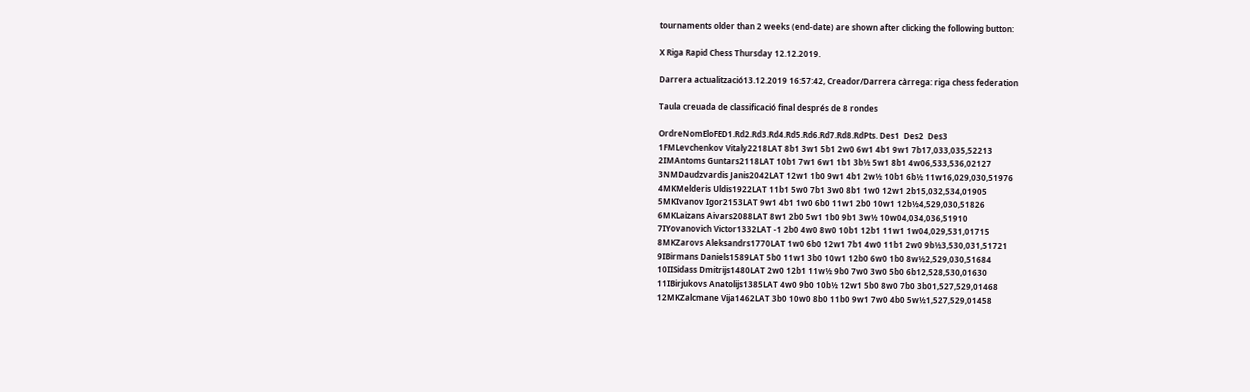tournaments older than 2 weeks (end-date) are shown after clicking the following button:

X Riga Rapid Chess Thursday 12.12.2019.

Darrera actualització13.12.2019 16:57:42, Creador/Darrera càrrega: riga chess federation

Taula creuada de classificació final després de 8 rondes

OrdreNomEloFED1.Rd2.Rd3.Rd4.Rd5.Rd6.Rd7.Rd8.RdPts. Des1  Des2  Des3
1FMLevchenkov Vitaly2218LAT 8b1 3w1 5b1 2w0 6w1 4b1 9w1 7b17,033,035,52213
2IMAntoms Guntars2118LAT 10b1 7w1 6w1 1b1 3b½ 5w1 8b1 4w06,533,536,02127
3NMDaudzvardis Janis2042LAT 12w1 1b0 9w1 4b1 2w½ 10b1 6b½ 11w16,029,030,51976
4MKMelderis Uldis1922LAT 11b1 5w0 7b1 3w0 8b1 1w0 12w1 2b15,032,534,01905
5MKIvanov Igor2153LAT 9w1 4b1 1w0 6b0 11w1 2b0 10w1 12b½4,529,030,51826
6MKLaizans Aivars2088LAT 8w1 2b0 5w1 1b0 9b1 3w½ 10w04,034,036,51910
7IYovanovich Victor1332LAT -1 2b0 4w0 8w0 10b1 12b1 11w1 1w04,029,531,01715
8MKZarovs Aleksandrs1770LAT 1w0 6b0 12w1 7b1 4w0 11b1 2w0 9b½3,530,031,51721
9IBirmans Daniels1589LAT 5b0 11w1 3b0 10w1 12b0 6w0 1b0 8w½2,529,030,51684
10IISidass Dmitrijs1480LAT 2w0 12b1 11w½ 9b0 7w0 3w0 5b0 6b12,528,530,01630
11IBirjukovs Anatolijs1385LAT 4w0 9b0 10b½ 12w1 5b0 8w0 7b0 3b01,527,529,01468
12MKZalcmane Vija1462LAT 3b0 10w0 8b0 11b0 9w1 7w0 4b0 5w½1,527,529,01458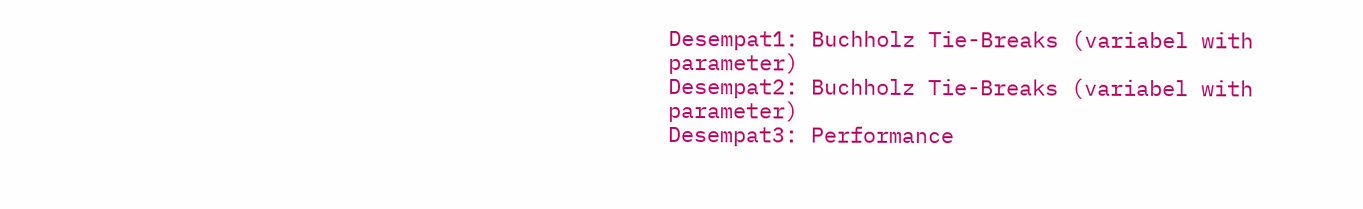Desempat1: Buchholz Tie-Breaks (variabel with parameter)
Desempat2: Buchholz Tie-Breaks (variabel with parameter)
Desempat3: Performance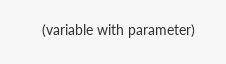(variable with parameter)